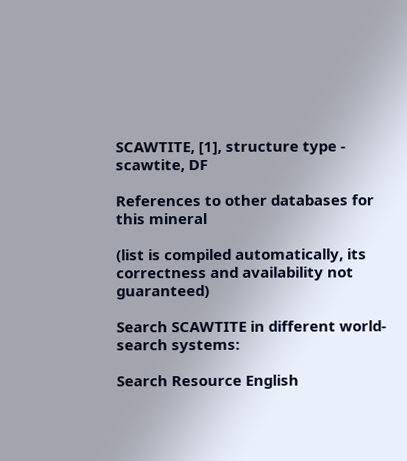SCAWTITE, [1], structure type - scawtite, DF

References to other databases for this mineral

(list is compiled automatically, its correctness and availability not guaranteed)

Search SCAWTITE in different world-search systems:

Search Resource English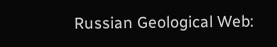Russian Geological Web: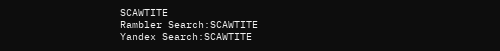SCAWTITE
Rambler Search:SCAWTITE
Yandex Search:SCAWTITE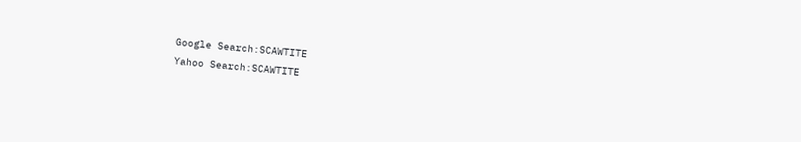Google Search:SCAWTITE
Yahoo Search:SCAWTITE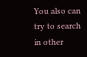You also can try to search in other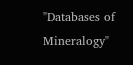"Databases of Mineralogy"